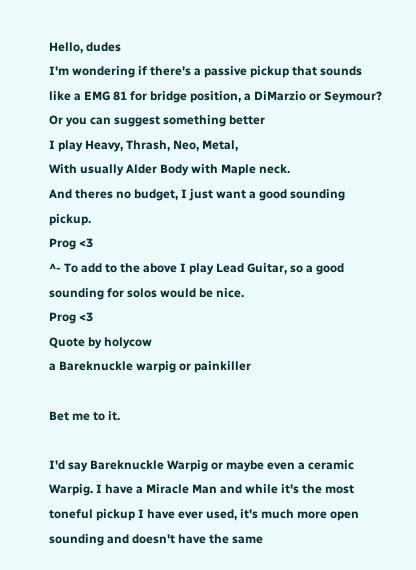Hello, dudes
I'm wondering if there's a passive pickup that sounds like a EMG 81 for bridge position, a DiMarzio or Seymour?
Or you can suggest something better
I play Heavy, Thrash, Neo, Metal,
With usually Alder Body with Maple neck.
And theres no budget, I just want a good sounding pickup.
Prog <3
^- To add to the above I play Lead Guitar, so a good sounding for solos would be nice.
Prog <3
Quote by holycow
a Bareknuckle warpig or painkiller

Bet me to it.

I'd say Bareknuckle Warpig or maybe even a ceramic Warpig. I have a Miracle Man and while it's the most toneful pickup I have ever used, it's much more open sounding and doesn't have the same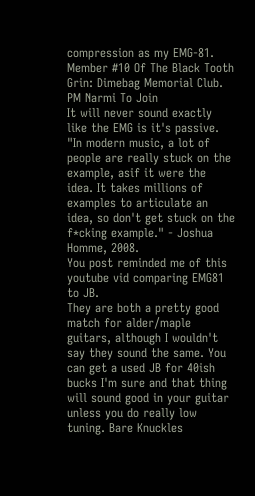compression as my EMG-81.
Member #10 Of The Black Tooth Grin: Dimebag Memorial Club. PM Narmi To Join
It will never sound exactly like the EMG is it's passive.
"In modern music, a lot of people are really stuck on the example, asif it were the idea. It takes millions of examples to articulate an idea, so don't get stuck on the f*cking example." - Joshua Homme, 2008.
You post reminded me of this youtube vid comparing EMG81 to JB.
They are both a pretty good match for alder/maple guitars, although I wouldn't say they sound the same. You can get a used JB for 40ish bucks I'm sure and that thing will sound good in your guitar unless you do really low tuning. Bare Knuckles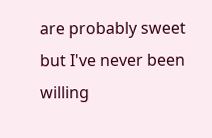are probably sweet but I've never been willing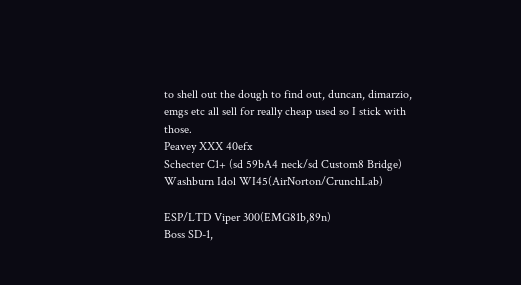to shell out the dough to find out, duncan, dimarzio, emgs etc all sell for really cheap used so I stick with those.
Peavey XXX 40efx
Schecter C1+ (sd 59bA4 neck/sd Custom8 Bridge)
Washburn Idol WI45(AirNorton/CrunchLab)

ESP/LTD Viper 300(EMG81b,89n)
Boss SD-1,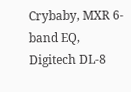Crybaby, MXR 6-band EQ,
Digitech DL-8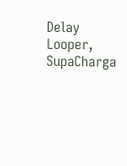Delay Looper, SupaCharga